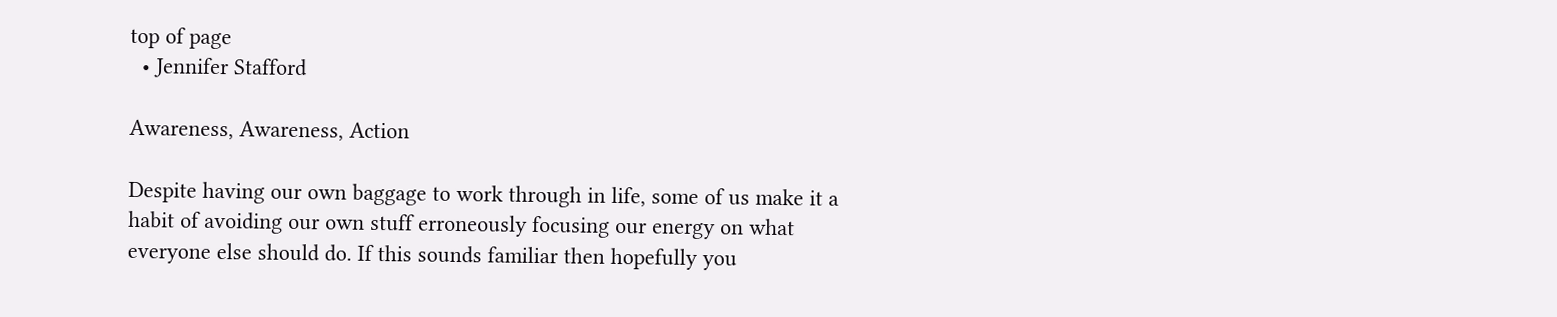top of page
  • Jennifer Stafford

Awareness, Awareness, Action

Despite having our own baggage to work through in life, some of us make it a habit of avoiding our own stuff erroneously focusing our energy on what everyone else should do. If this sounds familiar then hopefully you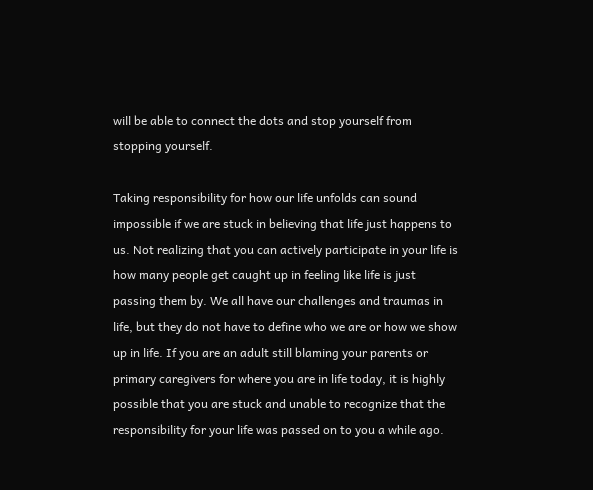will be able to connect the dots and stop yourself from stopping yourself.

Taking responsibility for how our life unfolds can sound impossible if we are stuck in believing that life just happens to us. Not realizing that you can actively participate in your life is how many people get caught up in feeling like life is just passing them by. We all have our challenges and traumas in life, but they do not have to define who we are or how we show up in life. If you are an adult still blaming your parents or primary caregivers for where you are in life today, it is highly possible that you are stuck and unable to recognize that the responsibility for your life was passed on to you a while ago.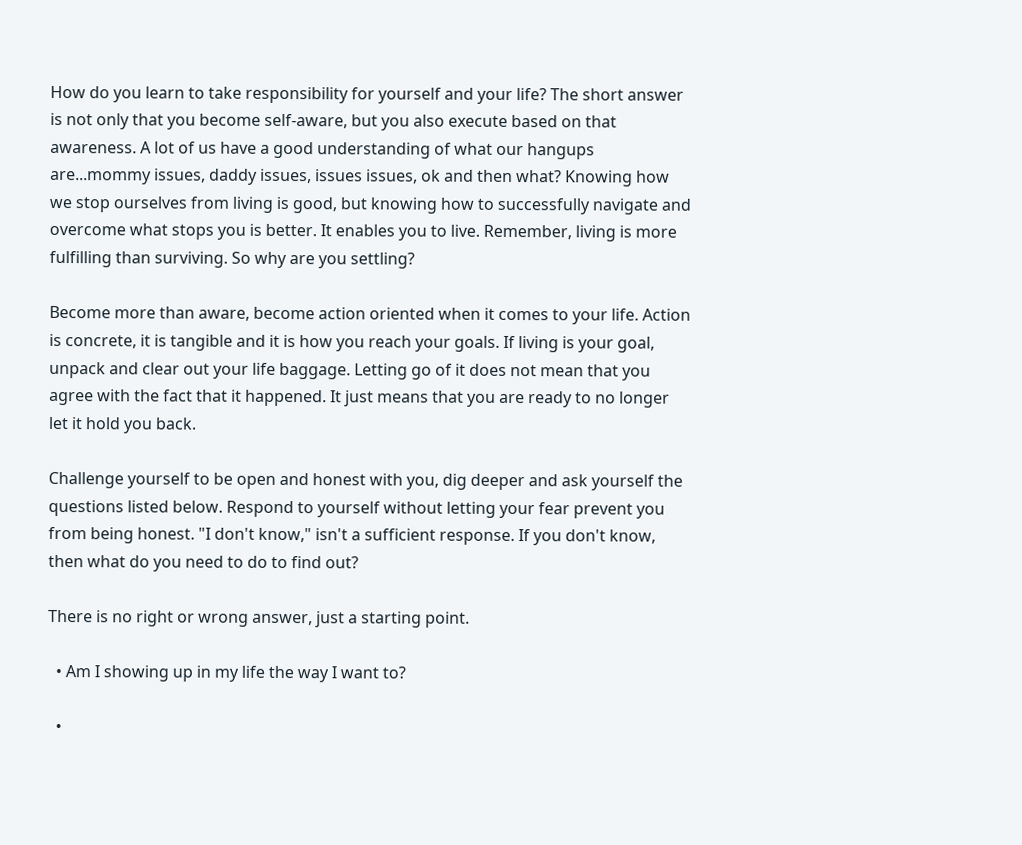How do you learn to take responsibility for yourself and your life? The short answer is not only that you become self-aware, but you also execute based on that awareness. A lot of us have a good understanding of what our hangups are...mommy issues, daddy issues, issues issues, ok and then what? Knowing how we stop ourselves from living is good, but knowing how to successfully navigate and overcome what stops you is better. It enables you to live. Remember, living is more fulfilling than surviving. So why are you settling?

Become more than aware, become action oriented when it comes to your life. Action is concrete, it is tangible and it is how you reach your goals. If living is your goal, unpack and clear out your life baggage. Letting go of it does not mean that you agree with the fact that it happened. It just means that you are ready to no longer let it hold you back.

Challenge yourself to be open and honest with you, dig deeper and ask yourself the questions listed below. Respond to yourself without letting your fear prevent you from being honest. "I don't know," isn't a sufficient response. If you don't know, then what do you need to do to find out?

There is no right or wrong answer, just a starting point.

  • Am I showing up in my life the way I want to?

  •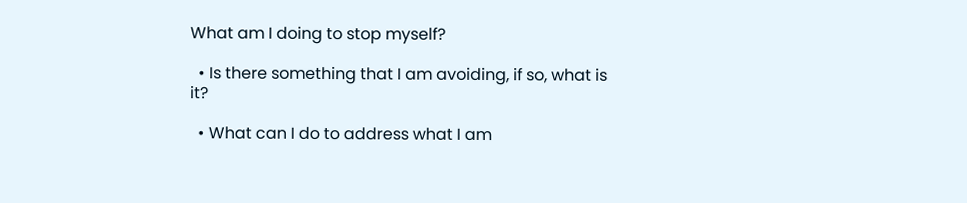What am I doing to stop myself?

  • Is there something that I am avoiding, if so, what is it?

  • What can I do to address what I am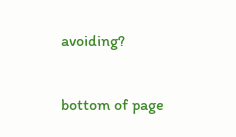avoiding?

bottom of page